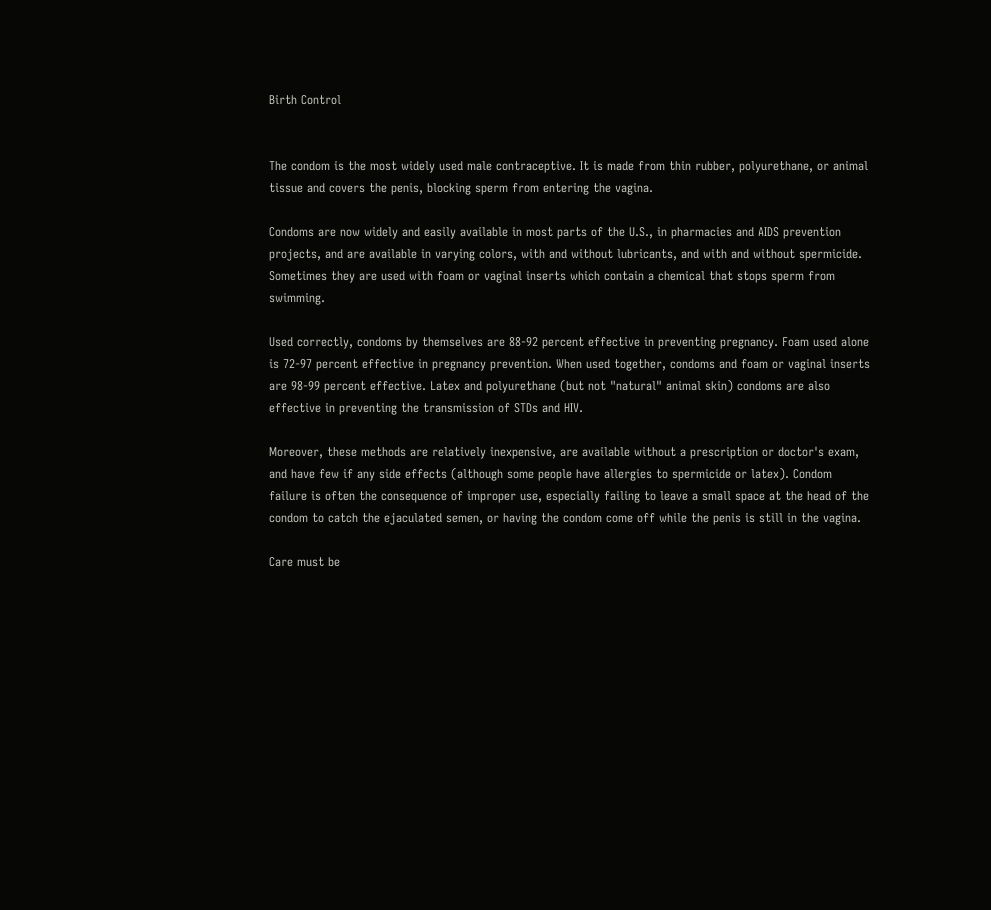Birth Control


The condom is the most widely used male contraceptive. It is made from thin rubber, polyurethane, or animal tissue and covers the penis, blocking sperm from entering the vagina.

Condoms are now widely and easily available in most parts of the U.S., in pharmacies and AIDS prevention projects, and are available in varying colors, with and without lubricants, and with and without spermicide. Sometimes they are used with foam or vaginal inserts which contain a chemical that stops sperm from swimming.

Used correctly, condoms by themselves are 88-92 percent effective in preventing pregnancy. Foam used alone is 72-97 percent effective in pregnancy prevention. When used together, condoms and foam or vaginal inserts are 98-99 percent effective. Latex and polyurethane (but not "natural" animal skin) condoms are also effective in preventing the transmission of STDs and HIV.

Moreover, these methods are relatively inexpensive, are available without a prescription or doctor's exam, and have few if any side effects (although some people have allergies to spermicide or latex). Condom failure is often the consequence of improper use, especially failing to leave a small space at the head of the condom to catch the ejaculated semen, or having the condom come off while the penis is still in the vagina.

Care must be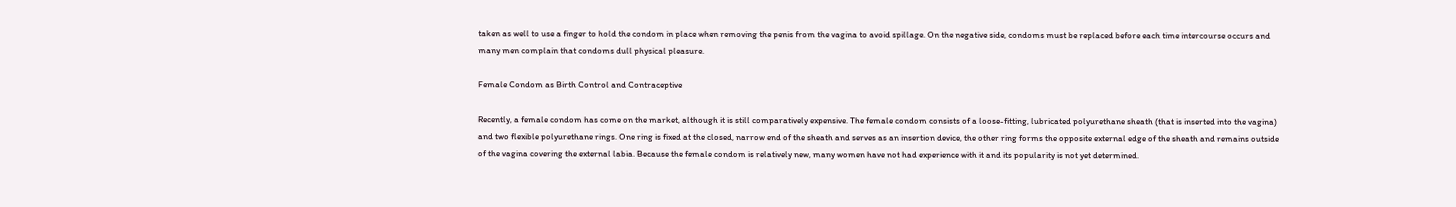taken as well to use a finger to hold the condom in place when removing the penis from the vagina to avoid spillage. On the negative side, condoms must be replaced before each time intercourse occurs and many men complain that condoms dull physical pleasure.

Female Condom as Birth Control and Contraceptive

Recently, a female condom has come on the market, although it is still comparatively expensive. The female condom consists of a loose-fitting, lubricated polyurethane sheath (that is inserted into the vagina) and two flexible polyurethane rings. One ring is fixed at the closed, narrow end of the sheath and serves as an insertion device, the other ring forms the opposite external edge of the sheath and remains outside of the vagina covering the external labia. Because the female condom is relatively new, many women have not had experience with it and its popularity is not yet determined.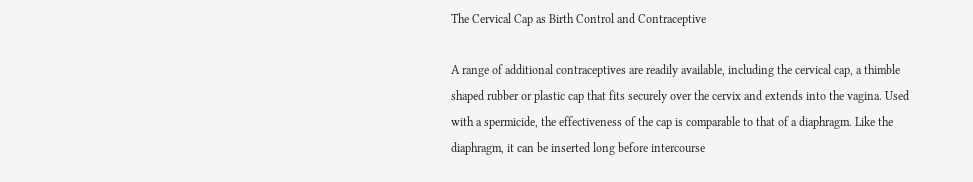The Cervical Cap as Birth Control and Contraceptive

A range of additional contraceptives are readily available, including the cervical cap, a thimble shaped rubber or plastic cap that fits securely over the cervix and extends into the vagina. Used with a spermicide, the effectiveness of the cap is comparable to that of a diaphragm. Like the diaphragm, it can be inserted long before intercourse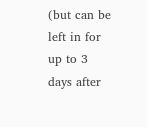(but can be left in for up to 3 days after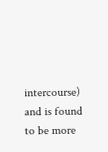intercourse) and is found to be more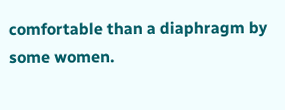comfortable than a diaphragm by some women.